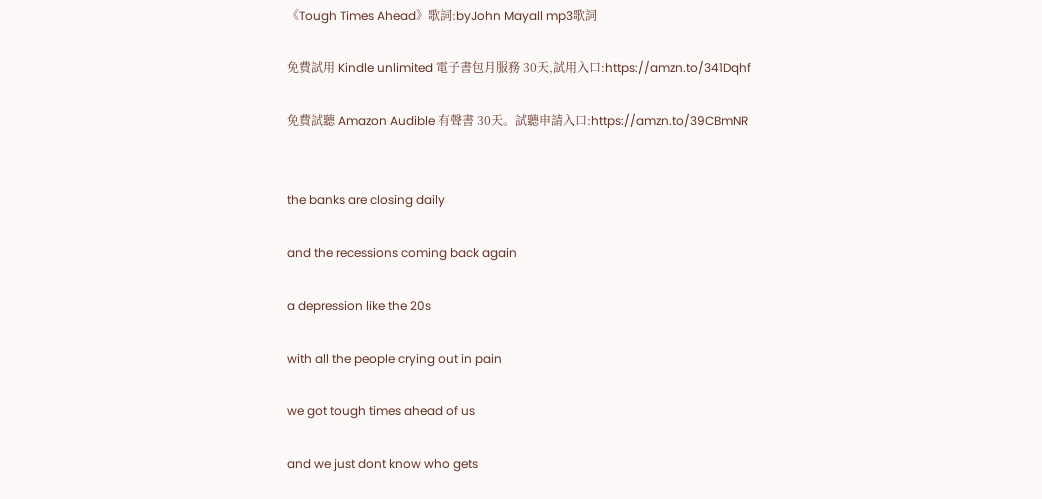《Tough Times Ahead》歌詞:byJohn Mayall mp3歌詞

免費試用 Kindle unlimited 電子書包月服務 30天,試用入口:https://amzn.to/341Dqhf

免費試聽 Amazon Audible 有聲書 30天。試聽申請入口:https://amzn.to/39CBmNR


the banks are closing daily

and the recessions coming back again

a depression like the 20s

with all the people crying out in pain

we got tough times ahead of us

and we just dont know who gets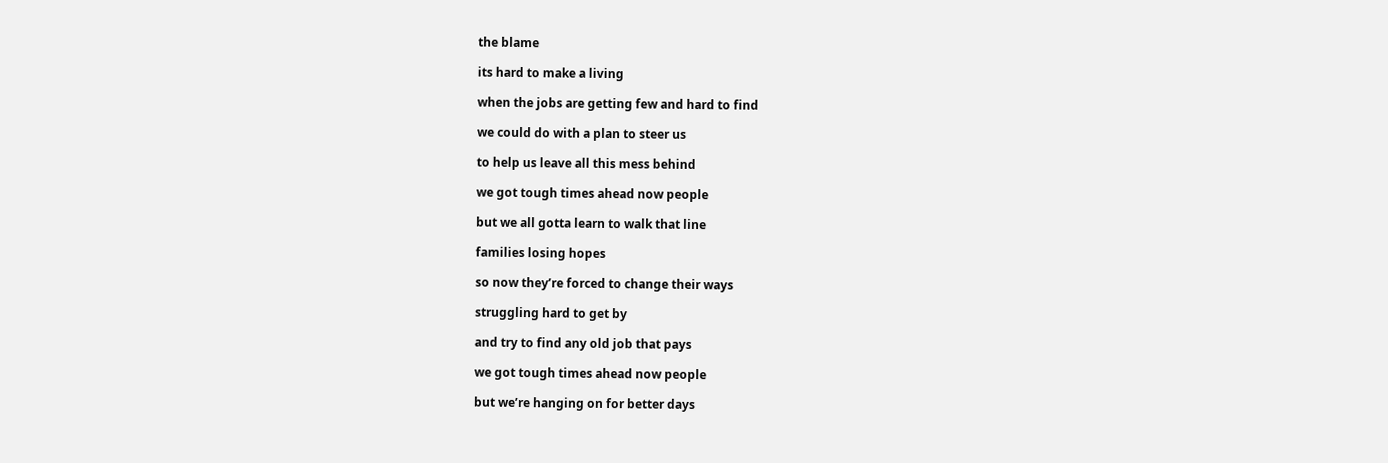the blame

its hard to make a living

when the jobs are getting few and hard to find

we could do with a plan to steer us

to help us leave all this mess behind

we got tough times ahead now people

but we all gotta learn to walk that line

families losing hopes

so now they’re forced to change their ways

struggling hard to get by

and try to find any old job that pays

we got tough times ahead now people

but we’re hanging on for better days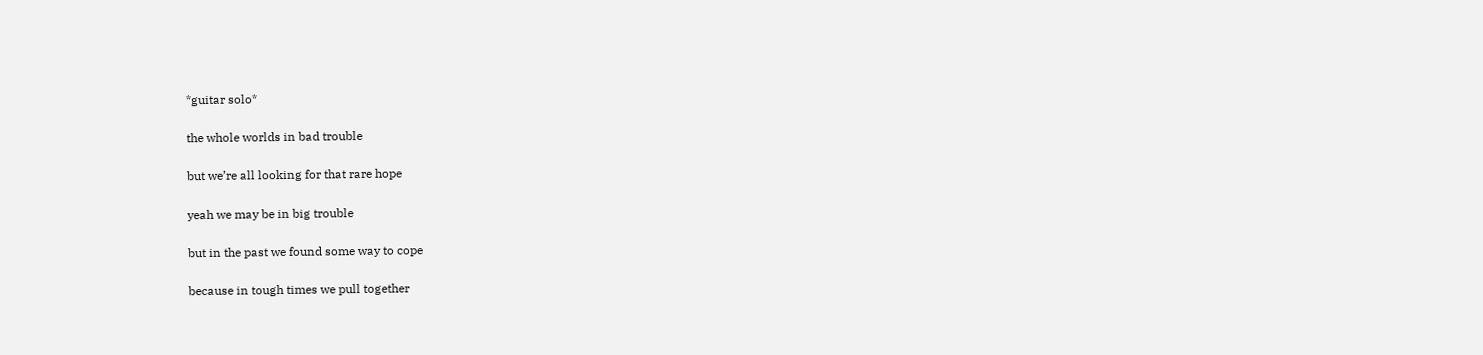*guitar solo*

the whole worlds in bad trouble

but we’re all looking for that rare hope

yeah we may be in big trouble

but in the past we found some way to cope

because in tough times we pull together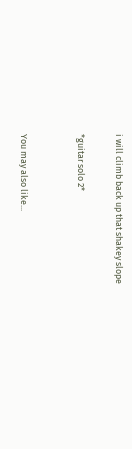i will climb back up that shakey slope

*guitar solo 2*


You may also like...